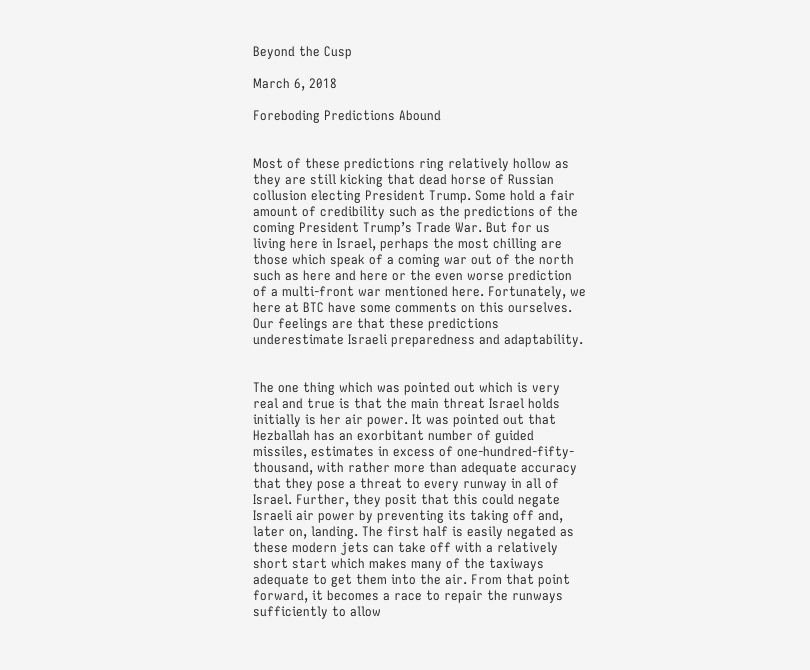Beyond the Cusp

March 6, 2018

Foreboding Predictions Abound


Most of these predictions ring relatively hollow as they are still kicking that dead horse of Russian collusion electing President Trump. Some hold a fair amount of credibility such as the predictions of the coming President Trump’s Trade War. But for us living here in Israel, perhaps the most chilling are those which speak of a coming war out of the north such as here and here or the even worse prediction of a multi-front war mentioned here. Fortunately, we here at BTC have some comments on this ourselves. Our feelings are that these predictions underestimate Israeli preparedness and adaptability.


The one thing which was pointed out which is very real and true is that the main threat Israel holds initially is her air power. It was pointed out that Hezballah has an exorbitant number of guided missiles, estimates in excess of one-hundred-fifty-thousand, with rather more than adequate accuracy that they pose a threat to every runway in all of Israel. Further, they posit that this could negate Israeli air power by preventing its taking off and, later on, landing. The first half is easily negated as these modern jets can take off with a relatively short start which makes many of the taxiways adequate to get them into the air. From that point forward, it becomes a race to repair the runways sufficiently to allow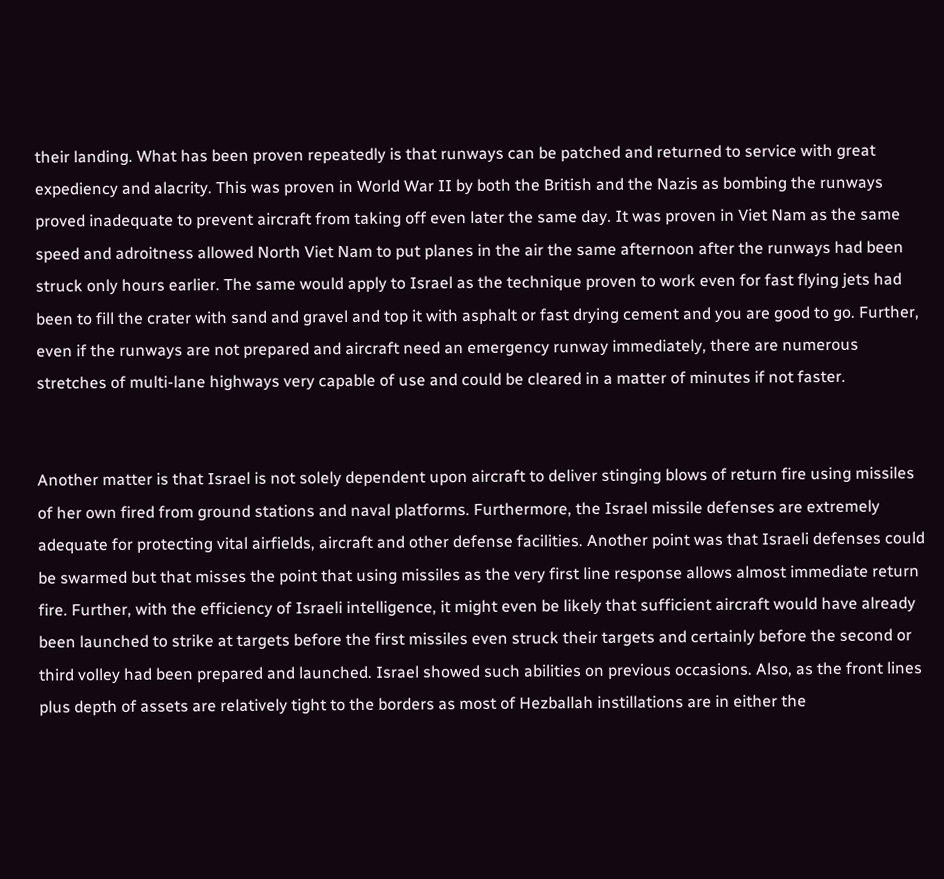their landing. What has been proven repeatedly is that runways can be patched and returned to service with great expediency and alacrity. This was proven in World War II by both the British and the Nazis as bombing the runways proved inadequate to prevent aircraft from taking off even later the same day. It was proven in Viet Nam as the same speed and adroitness allowed North Viet Nam to put planes in the air the same afternoon after the runways had been struck only hours earlier. The same would apply to Israel as the technique proven to work even for fast flying jets had been to fill the crater with sand and gravel and top it with asphalt or fast drying cement and you are good to go. Further, even if the runways are not prepared and aircraft need an emergency runway immediately, there are numerous stretches of multi-lane highways very capable of use and could be cleared in a matter of minutes if not faster.


Another matter is that Israel is not solely dependent upon aircraft to deliver stinging blows of return fire using missiles of her own fired from ground stations and naval platforms. Furthermore, the Israel missile defenses are extremely adequate for protecting vital airfields, aircraft and other defense facilities. Another point was that Israeli defenses could be swarmed but that misses the point that using missiles as the very first line response allows almost immediate return fire. Further, with the efficiency of Israeli intelligence, it might even be likely that sufficient aircraft would have already been launched to strike at targets before the first missiles even struck their targets and certainly before the second or third volley had been prepared and launched. Israel showed such abilities on previous occasions. Also, as the front lines plus depth of assets are relatively tight to the borders as most of Hezballah instillations are in either the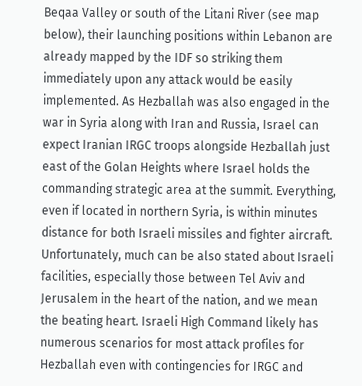Beqaa Valley or south of the Litani River (see map below), their launching positions within Lebanon are already mapped by the IDF so striking them immediately upon any attack would be easily implemented. As Hezballah was also engaged in the war in Syria along with Iran and Russia, Israel can expect Iranian IRGC troops alongside Hezballah just east of the Golan Heights where Israel holds the commanding strategic area at the summit. Everything, even if located in northern Syria, is within minutes distance for both Israeli missiles and fighter aircraft. Unfortunately, much can be also stated about Israeli facilities, especially those between Tel Aviv and Jerusalem in the heart of the nation, and we mean the beating heart. Israeli High Command likely has numerous scenarios for most attack profiles for Hezballah even with contingencies for IRGC and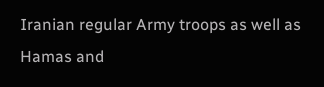Iranian regular Army troops as well as Hamas and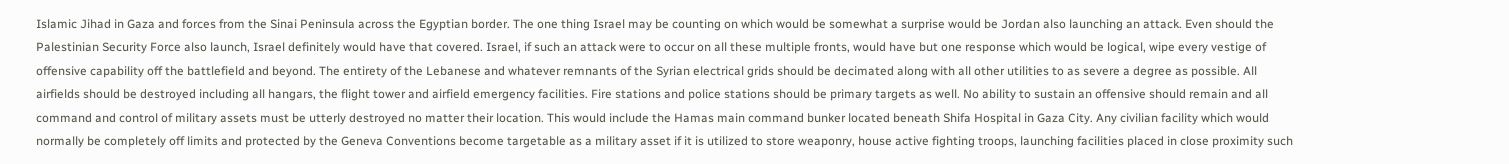Islamic Jihad in Gaza and forces from the Sinai Peninsula across the Egyptian border. The one thing Israel may be counting on which would be somewhat a surprise would be Jordan also launching an attack. Even should the Palestinian Security Force also launch, Israel definitely would have that covered. Israel, if such an attack were to occur on all these multiple fronts, would have but one response which would be logical, wipe every vestige of offensive capability off the battlefield and beyond. The entirety of the Lebanese and whatever remnants of the Syrian electrical grids should be decimated along with all other utilities to as severe a degree as possible. All airfields should be destroyed including all hangars, the flight tower and airfield emergency facilities. Fire stations and police stations should be primary targets as well. No ability to sustain an offensive should remain and all command and control of military assets must be utterly destroyed no matter their location. This would include the Hamas main command bunker located beneath Shifa Hospital in Gaza City. Any civilian facility which would normally be completely off limits and protected by the Geneva Conventions become targetable as a military asset if it is utilized to store weaponry, house active fighting troops, launching facilities placed in close proximity such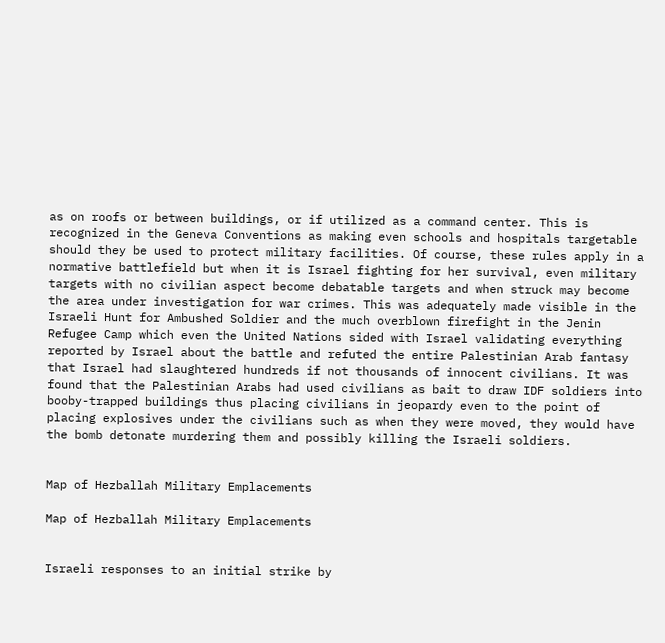as on roofs or between buildings, or if utilized as a command center. This is recognized in the Geneva Conventions as making even schools and hospitals targetable should they be used to protect military facilities. Of course, these rules apply in a normative battlefield but when it is Israel fighting for her survival, even military targets with no civilian aspect become debatable targets and when struck may become the area under investigation for war crimes. This was adequately made visible in the Israeli Hunt for Ambushed Soldier and the much overblown firefight in the Jenin Refugee Camp which even the United Nations sided with Israel validating everything reported by Israel about the battle and refuted the entire Palestinian Arab fantasy that Israel had slaughtered hundreds if not thousands of innocent civilians. It was found that the Palestinian Arabs had used civilians as bait to draw IDF soldiers into booby-trapped buildings thus placing civilians in jeopardy even to the point of placing explosives under the civilians such as when they were moved, they would have the bomb detonate murdering them and possibly killing the Israeli soldiers.


Map of Hezballah Military Emplacements

Map of Hezballah Military Emplacements


Israeli responses to an initial strike by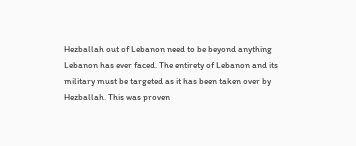Hezballah out of Lebanon need to be beyond anything Lebanon has ever faced. The entirety of Lebanon and its military must be targeted as it has been taken over by Hezballah. This was proven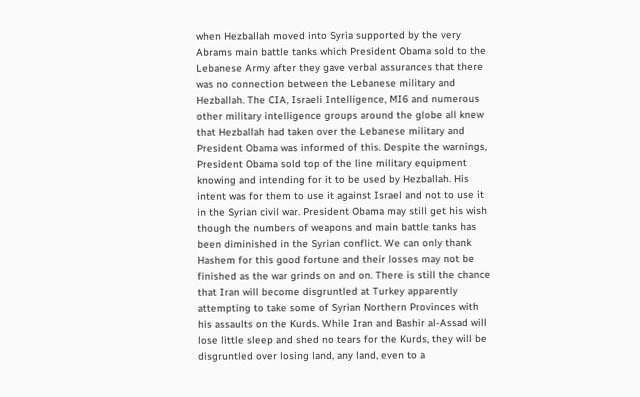when Hezballah moved into Syria supported by the very Abrams main battle tanks which President Obama sold to the Lebanese Army after they gave verbal assurances that there was no connection between the Lebanese military and Hezballah. The CIA, Israeli Intelligence, MI6 and numerous other military intelligence groups around the globe all knew that Hezballah had taken over the Lebanese military and President Obama was informed of this. Despite the warnings, President Obama sold top of the line military equipment knowing and intending for it to be used by Hezballah. His intent was for them to use it against Israel and not to use it in the Syrian civil war. President Obama may still get his wish though the numbers of weapons and main battle tanks has been diminished in the Syrian conflict. We can only thank Hashem for this good fortune and their losses may not be finished as the war grinds on and on. There is still the chance that Iran will become disgruntled at Turkey apparently attempting to take some of Syrian Northern Provinces with his assaults on the Kurds. While Iran and Bashir al-Assad will lose little sleep and shed no tears for the Kurds, they will be disgruntled over losing land, any land, even to a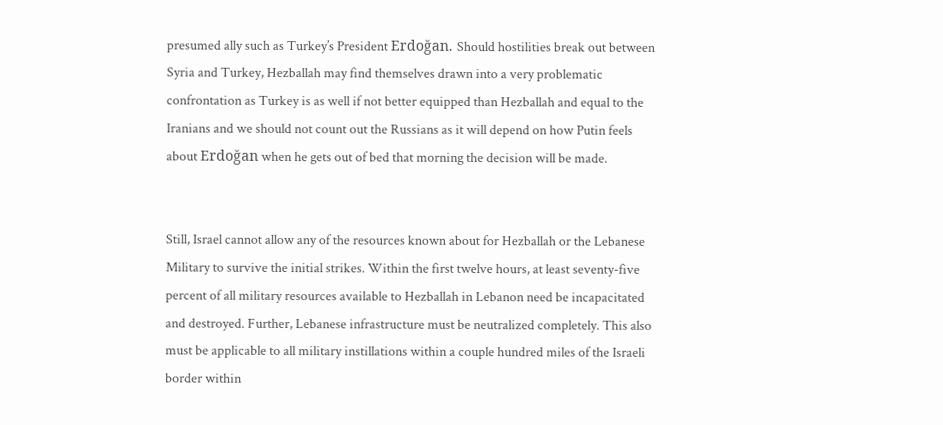presumed ally such as Turkey’s President Erdoğan. Should hostilities break out between Syria and Turkey, Hezballah may find themselves drawn into a very problematic confrontation as Turkey is as well if not better equipped than Hezballah and equal to the Iranians and we should not count out the Russians as it will depend on how Putin feels about Erdoğan when he gets out of bed that morning the decision will be made.


Still, Israel cannot allow any of the resources known about for Hezballah or the Lebanese Military to survive the initial strikes. Within the first twelve hours, at least seventy-five percent of all military resources available to Hezballah in Lebanon need be incapacitated and destroyed. Further, Lebanese infrastructure must be neutralized completely. This also must be applicable to all military instillations within a couple hundred miles of the Israeli border within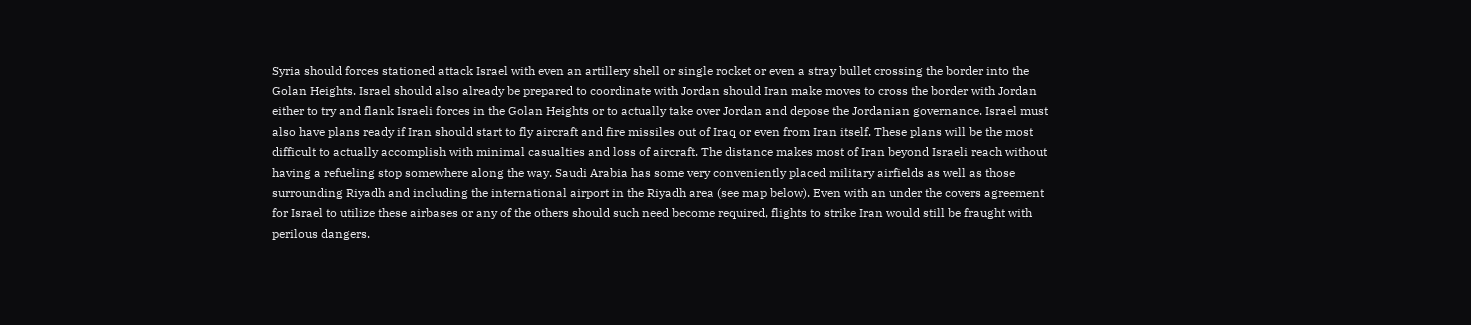Syria should forces stationed attack Israel with even an artillery shell or single rocket or even a stray bullet crossing the border into the Golan Heights. Israel should also already be prepared to coordinate with Jordan should Iran make moves to cross the border with Jordan either to try and flank Israeli forces in the Golan Heights or to actually take over Jordan and depose the Jordanian governance. Israel must also have plans ready if Iran should start to fly aircraft and fire missiles out of Iraq or even from Iran itself. These plans will be the most difficult to actually accomplish with minimal casualties and loss of aircraft. The distance makes most of Iran beyond Israeli reach without having a refueling stop somewhere along the way. Saudi Arabia has some very conveniently placed military airfields as well as those surrounding Riyadh and including the international airport in the Riyadh area (see map below). Even with an under the covers agreement for Israel to utilize these airbases or any of the others should such need become required, flights to strike Iran would still be fraught with perilous dangers.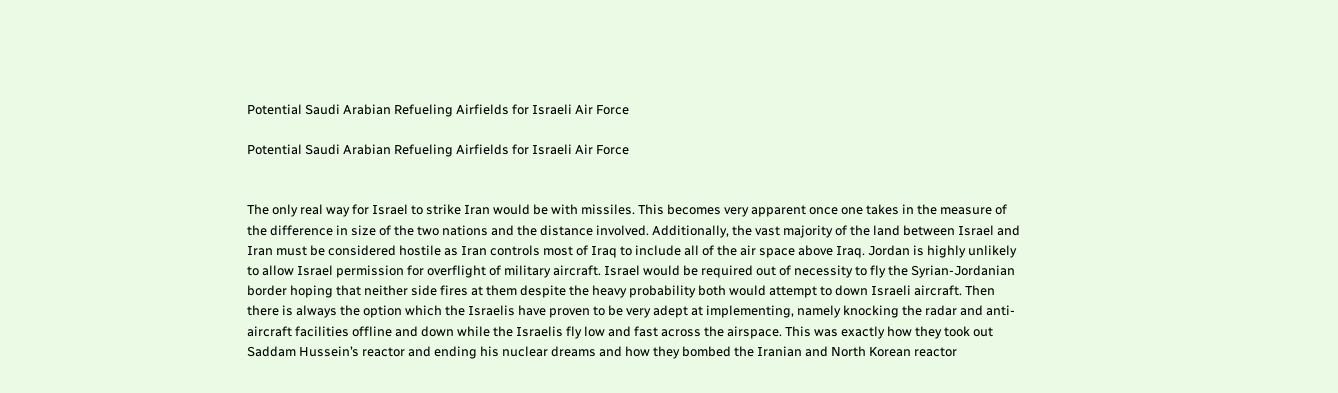Potential Saudi Arabian Refueling Airfields for Israeli Air Force

Potential Saudi Arabian Refueling Airfields for Israeli Air Force


The only real way for Israel to strike Iran would be with missiles. This becomes very apparent once one takes in the measure of the difference in size of the two nations and the distance involved. Additionally, the vast majority of the land between Israel and Iran must be considered hostile as Iran controls most of Iraq to include all of the air space above Iraq. Jordan is highly unlikely to allow Israel permission for overflight of military aircraft. Israel would be required out of necessity to fly the Syrian-Jordanian border hoping that neither side fires at them despite the heavy probability both would attempt to down Israeli aircraft. Then there is always the option which the Israelis have proven to be very adept at implementing, namely knocking the radar and anti-aircraft facilities offline and down while the Israelis fly low and fast across the airspace. This was exactly how they took out Saddam Hussein’s reactor and ending his nuclear dreams and how they bombed the Iranian and North Korean reactor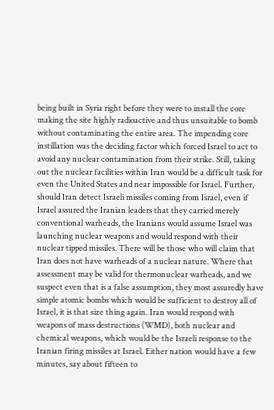being built in Syria right before they were to install the core making the site highly radioactive and thus unsuitable to bomb without contaminating the entire area. The impending core instillation was the deciding factor which forced Israel to act to avoid any nuclear contamination from their strike. Still, taking out the nuclear facilities within Iran would be a difficult task for even the United States and near impossible for Israel. Further, should Iran detect Israeli missiles coming from Israel, even if Israel assured the Iranian leaders that they carried merely conventional warheads, the Iranians would assume Israel was launching nuclear weapons and would respond with their nuclear tipped missiles. There will be those who will claim that Iran does not have warheads of a nuclear nature. Where that assessment may be valid for thermonuclear warheads, and we suspect even that is a false assumption, they most assuredly have simple atomic bombs which would be sufficient to destroy all of Israel, it is that size thing again. Iran would respond with weapons of mass destructions (WMD), both nuclear and chemical weapons, which would be the Israeli response to the Iranian firing missiles at Israel. Either nation would have a few minutes, say about fifteen to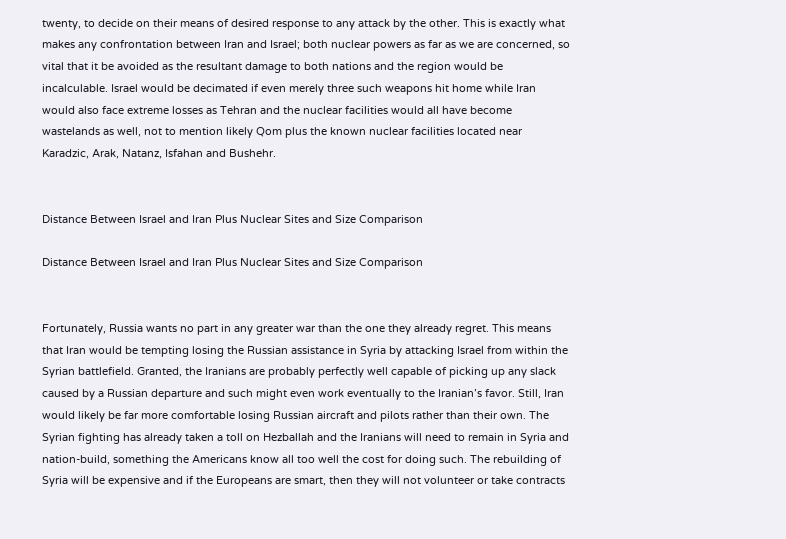twenty, to decide on their means of desired response to any attack by the other. This is exactly what makes any confrontation between Iran and Israel; both nuclear powers as far as we are concerned, so vital that it be avoided as the resultant damage to both nations and the region would be incalculable. Israel would be decimated if even merely three such weapons hit home while Iran would also face extreme losses as Tehran and the nuclear facilities would all have become wastelands as well, not to mention likely Qom plus the known nuclear facilities located near Karadzic, Arak, Natanz, Isfahan and Bushehr.


Distance Between Israel and Iran Plus Nuclear Sites and Size Comparison

Distance Between Israel and Iran Plus Nuclear Sites and Size Comparison


Fortunately, Russia wants no part in any greater war than the one they already regret. This means that Iran would be tempting losing the Russian assistance in Syria by attacking Israel from within the Syrian battlefield. Granted, the Iranians are probably perfectly well capable of picking up any slack caused by a Russian departure and such might even work eventually to the Iranian’s favor. Still, Iran would likely be far more comfortable losing Russian aircraft and pilots rather than their own. The Syrian fighting has already taken a toll on Hezballah and the Iranians will need to remain in Syria and nation-build, something the Americans know all too well the cost for doing such. The rebuilding of Syria will be expensive and if the Europeans are smart, then they will not volunteer or take contracts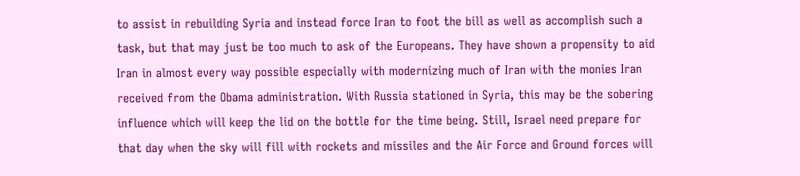to assist in rebuilding Syria and instead force Iran to foot the bill as well as accomplish such a task, but that may just be too much to ask of the Europeans. They have shown a propensity to aid Iran in almost every way possible especially with modernizing much of Iran with the monies Iran received from the Obama administration. With Russia stationed in Syria, this may be the sobering influence which will keep the lid on the bottle for the time being. Still, Israel need prepare for that day when the sky will fill with rockets and missiles and the Air Force and Ground forces will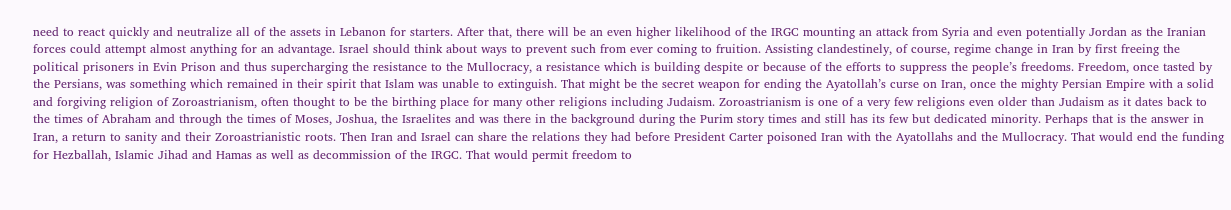need to react quickly and neutralize all of the assets in Lebanon for starters. After that, there will be an even higher likelihood of the IRGC mounting an attack from Syria and even potentially Jordan as the Iranian forces could attempt almost anything for an advantage. Israel should think about ways to prevent such from ever coming to fruition. Assisting clandestinely, of course, regime change in Iran by first freeing the political prisoners in Evin Prison and thus supercharging the resistance to the Mullocracy, a resistance which is building despite or because of the efforts to suppress the people’s freedoms. Freedom, once tasted by the Persians, was something which remained in their spirit that Islam was unable to extinguish. That might be the secret weapon for ending the Ayatollah’s curse on Iran, once the mighty Persian Empire with a solid and forgiving religion of Zoroastrianism, often thought to be the birthing place for many other religions including Judaism. Zoroastrianism is one of a very few religions even older than Judaism as it dates back to the times of Abraham and through the times of Moses, Joshua, the Israelites and was there in the background during the Purim story times and still has its few but dedicated minority. Perhaps that is the answer in Iran, a return to sanity and their Zoroastrianistic roots. Then Iran and Israel can share the relations they had before President Carter poisoned Iran with the Ayatollahs and the Mullocracy. That would end the funding for Hezballah, Islamic Jihad and Hamas as well as decommission of the IRGC. That would permit freedom to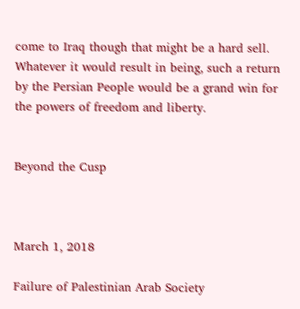come to Iraq though that might be a hard sell. Whatever it would result in being, such a return by the Persian People would be a grand win for the powers of freedom and liberty.


Beyond the Cusp



March 1, 2018

Failure of Palestinian Arab Society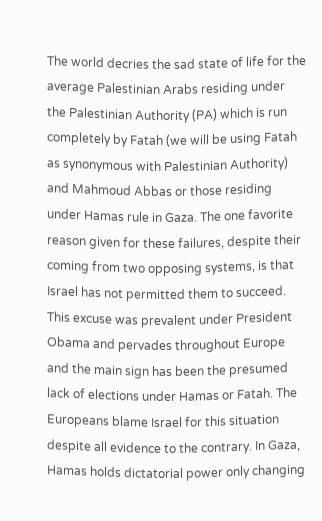The world decries the sad state of life for the average Palestinian Arabs residing under the Palestinian Authority (PA) which is run completely by Fatah (we will be using Fatah as synonymous with Palestinian Authority) and Mahmoud Abbas or those residing under Hamas rule in Gaza. The one favorite reason given for these failures, despite their coming from two opposing systems, is that Israel has not permitted them to succeed. This excuse was prevalent under President Obama and pervades throughout Europe and the main sign has been the presumed lack of elections under Hamas or Fatah. The Europeans blame Israel for this situation despite all evidence to the contrary. In Gaza, Hamas holds dictatorial power only changing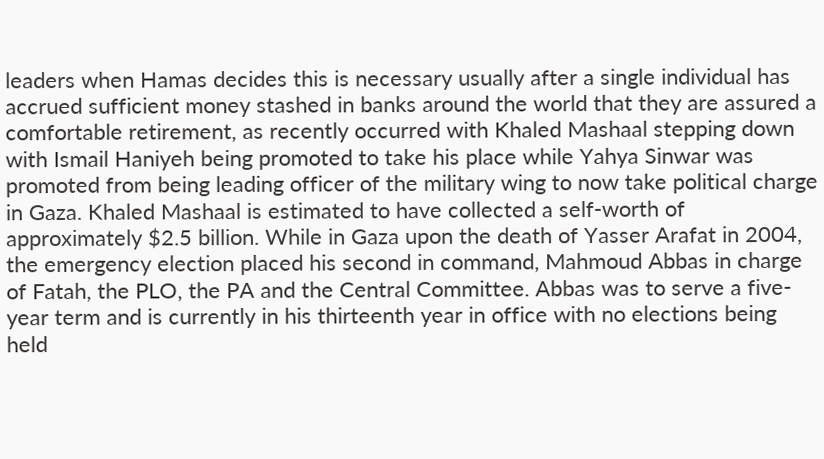leaders when Hamas decides this is necessary usually after a single individual has accrued sufficient money stashed in banks around the world that they are assured a comfortable retirement, as recently occurred with Khaled Mashaal stepping down with Ismail Haniyeh being promoted to take his place while Yahya Sinwar was promoted from being leading officer of the military wing to now take political charge in Gaza. Khaled Mashaal is estimated to have collected a self-worth of approximately $2.5 billion. While in Gaza upon the death of Yasser Arafat in 2004, the emergency election placed his second in command, Mahmoud Abbas in charge of Fatah, the PLO, the PA and the Central Committee. Abbas was to serve a five-year term and is currently in his thirteenth year in office with no elections being held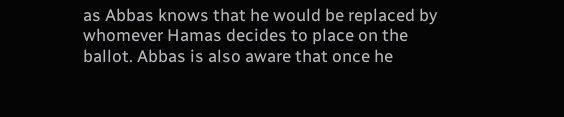as Abbas knows that he would be replaced by whomever Hamas decides to place on the ballot. Abbas is also aware that once he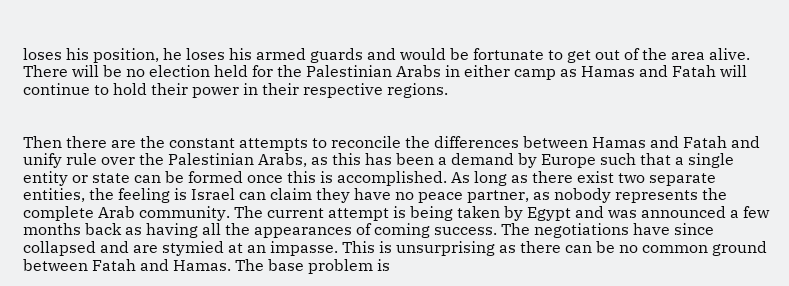loses his position, he loses his armed guards and would be fortunate to get out of the area alive. There will be no election held for the Palestinian Arabs in either camp as Hamas and Fatah will continue to hold their power in their respective regions.


Then there are the constant attempts to reconcile the differences between Hamas and Fatah and unify rule over the Palestinian Arabs, as this has been a demand by Europe such that a single entity or state can be formed once this is accomplished. As long as there exist two separate entities, the feeling is Israel can claim they have no peace partner, as nobody represents the complete Arab community. The current attempt is being taken by Egypt and was announced a few months back as having all the appearances of coming success. The negotiations have since collapsed and are stymied at an impasse. This is unsurprising as there can be no common ground between Fatah and Hamas. The base problem is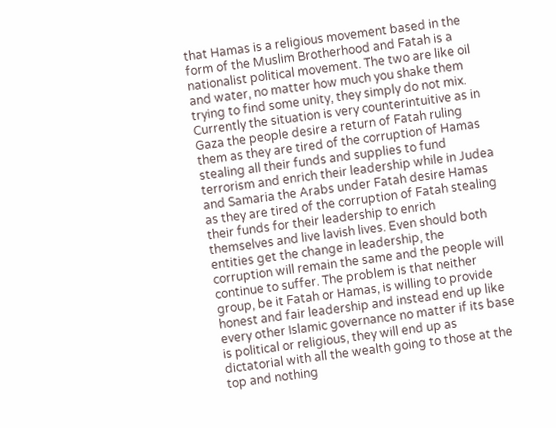that Hamas is a religious movement based in the form of the Muslim Brotherhood and Fatah is a nationalist political movement. The two are like oil and water, no matter how much you shake them trying to find some unity, they simply do not mix. Currently the situation is very counterintuitive as in Gaza the people desire a return of Fatah ruling them as they are tired of the corruption of Hamas stealing all their funds and supplies to fund terrorism and enrich their leadership while in Judea and Samaria the Arabs under Fatah desire Hamas as they are tired of the corruption of Fatah stealing their funds for their leadership to enrich themselves and live lavish lives. Even should both entities get the change in leadership, the corruption will remain the same and the people will continue to suffer. The problem is that neither group, be it Fatah or Hamas, is willing to provide honest and fair leadership and instead end up like every other Islamic governance no matter if its base is political or religious, they will end up as dictatorial with all the wealth going to those at the top and nothing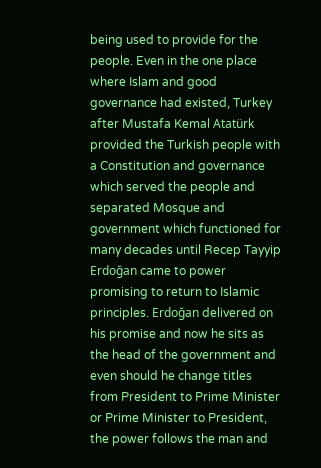being used to provide for the people. Even in the one place where Islam and good governance had existed, Turkey after Mustafa Kemal Atatürk provided the Turkish people with a Constitution and governance which served the people and separated Mosque and government which functioned for many decades until Recep Tayyip Erdoğan came to power promising to return to Islamic principles. Erdoğan delivered on his promise and now he sits as the head of the government and even should he change titles from President to Prime Minister or Prime Minister to President, the power follows the man and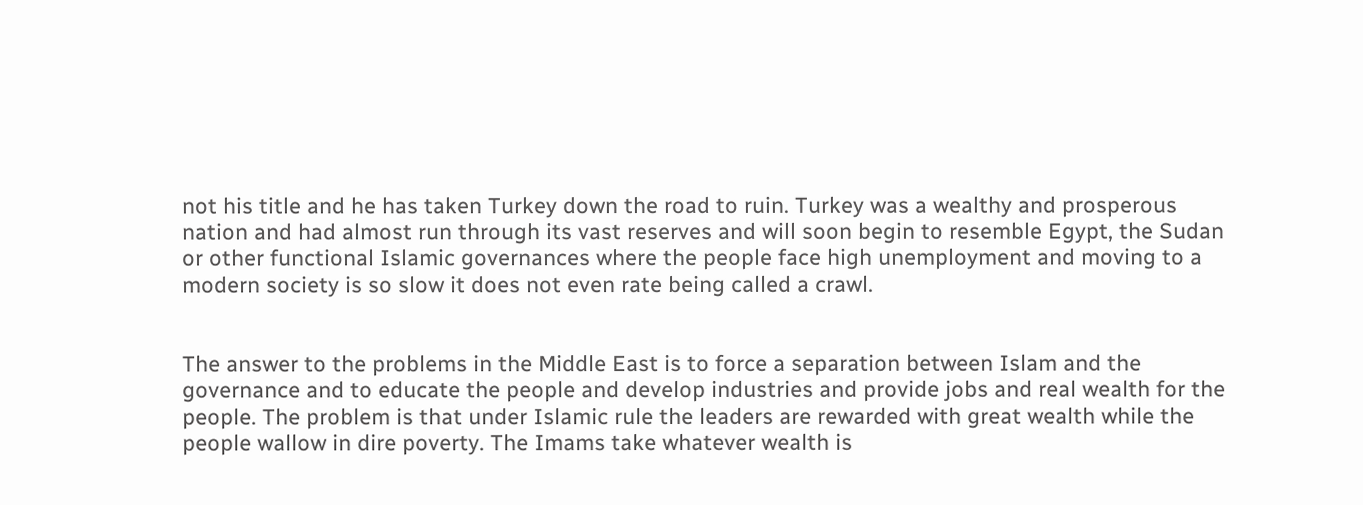not his title and he has taken Turkey down the road to ruin. Turkey was a wealthy and prosperous nation and had almost run through its vast reserves and will soon begin to resemble Egypt, the Sudan or other functional Islamic governances where the people face high unemployment and moving to a modern society is so slow it does not even rate being called a crawl.


The answer to the problems in the Middle East is to force a separation between Islam and the governance and to educate the people and develop industries and provide jobs and real wealth for the people. The problem is that under Islamic rule the leaders are rewarded with great wealth while the people wallow in dire poverty. The Imams take whatever wealth is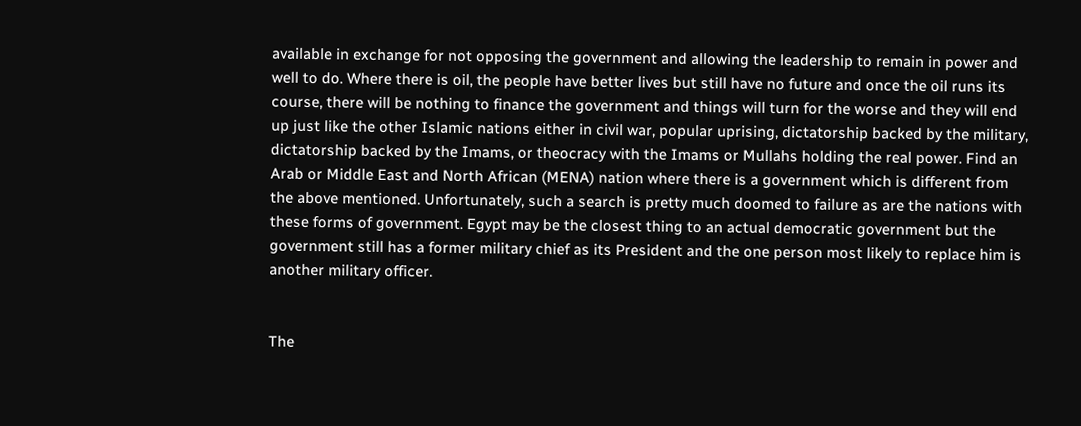available in exchange for not opposing the government and allowing the leadership to remain in power and well to do. Where there is oil, the people have better lives but still have no future and once the oil runs its course, there will be nothing to finance the government and things will turn for the worse and they will end up just like the other Islamic nations either in civil war, popular uprising, dictatorship backed by the military, dictatorship backed by the Imams, or theocracy with the Imams or Mullahs holding the real power. Find an Arab or Middle East and North African (MENA) nation where there is a government which is different from the above mentioned. Unfortunately, such a search is pretty much doomed to failure as are the nations with these forms of government. Egypt may be the closest thing to an actual democratic government but the government still has a former military chief as its President and the one person most likely to replace him is another military officer.


The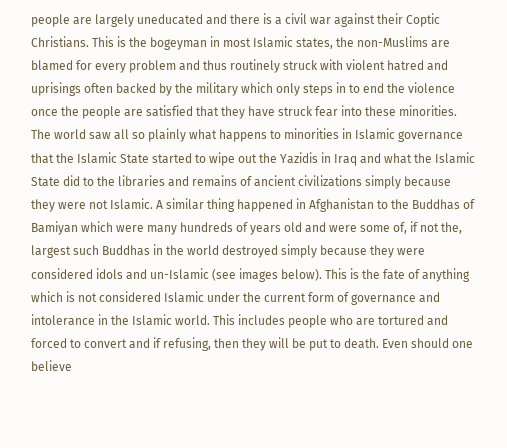people are largely uneducated and there is a civil war against their Coptic Christians. This is the bogeyman in most Islamic states, the non-Muslims are blamed for every problem and thus routinely struck with violent hatred and uprisings often backed by the military which only steps in to end the violence once the people are satisfied that they have struck fear into these minorities. The world saw all so plainly what happens to minorities in Islamic governance that the Islamic State started to wipe out the Yazidis in Iraq and what the Islamic State did to the libraries and remains of ancient civilizations simply because they were not Islamic. A similar thing happened in Afghanistan to the Buddhas of Bamiyan which were many hundreds of years old and were some of, if not the, largest such Buddhas in the world destroyed simply because they were considered idols and un-Islamic (see images below). This is the fate of anything which is not considered Islamic under the current form of governance and intolerance in the Islamic world. This includes people who are tortured and forced to convert and if refusing, then they will be put to death. Even should one believe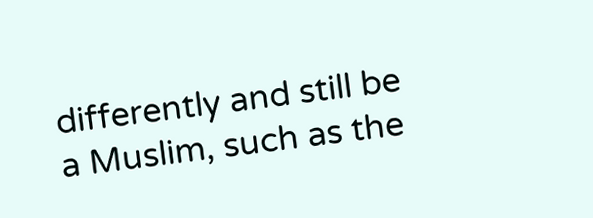differently and still be a Muslim, such as the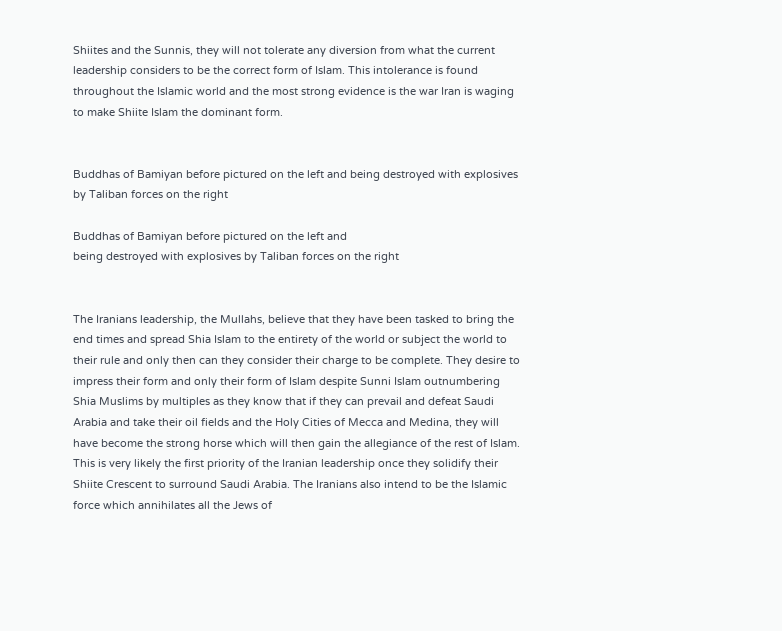Shiites and the Sunnis, they will not tolerate any diversion from what the current leadership considers to be the correct form of Islam. This intolerance is found throughout the Islamic world and the most strong evidence is the war Iran is waging to make Shiite Islam the dominant form.


Buddhas of Bamiyan before pictured on the left and being destroyed with explosives by Taliban forces on the right

Buddhas of Bamiyan before pictured on the left and
being destroyed with explosives by Taliban forces on the right


The Iranians leadership, the Mullahs, believe that they have been tasked to bring the end times and spread Shia Islam to the entirety of the world or subject the world to their rule and only then can they consider their charge to be complete. They desire to impress their form and only their form of Islam despite Sunni Islam outnumbering Shia Muslims by multiples as they know that if they can prevail and defeat Saudi Arabia and take their oil fields and the Holy Cities of Mecca and Medina, they will have become the strong horse which will then gain the allegiance of the rest of Islam. This is very likely the first priority of the Iranian leadership once they solidify their Shiite Crescent to surround Saudi Arabia. The Iranians also intend to be the Islamic force which annihilates all the Jews of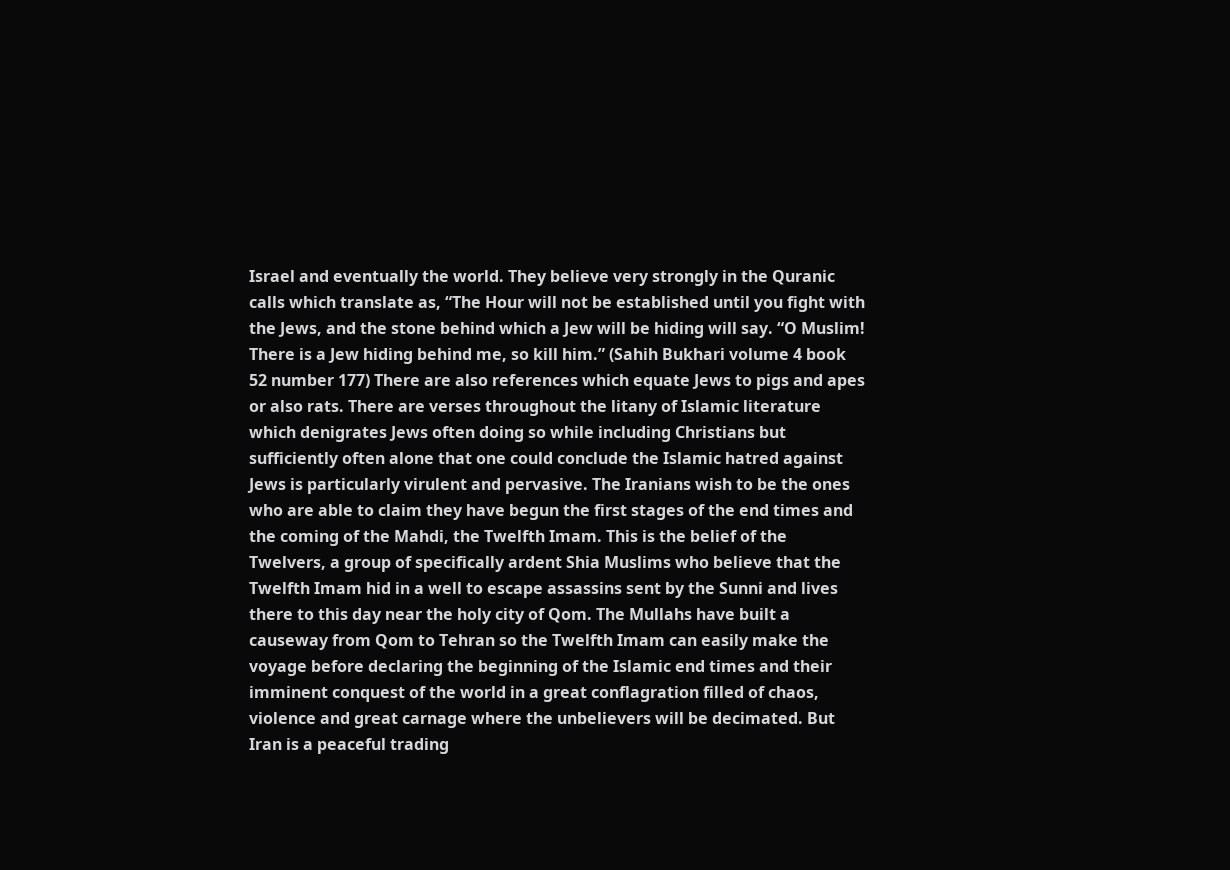Israel and eventually the world. They believe very strongly in the Quranic calls which translate as, “The Hour will not be established until you fight with the Jews, and the stone behind which a Jew will be hiding will say. “O Muslim! There is a Jew hiding behind me, so kill him.” (Sahih Bukhari volume 4 book 52 number 177) There are also references which equate Jews to pigs and apes or also rats. There are verses throughout the litany of Islamic literature which denigrates Jews often doing so while including Christians but sufficiently often alone that one could conclude the Islamic hatred against Jews is particularly virulent and pervasive. The Iranians wish to be the ones who are able to claim they have begun the first stages of the end times and the coming of the Mahdi, the Twelfth Imam. This is the belief of the Twelvers, a group of specifically ardent Shia Muslims who believe that the Twelfth Imam hid in a well to escape assassins sent by the Sunni and lives there to this day near the holy city of Qom. The Mullahs have built a causeway from Qom to Tehran so the Twelfth Imam can easily make the voyage before declaring the beginning of the Islamic end times and their imminent conquest of the world in a great conflagration filled of chaos, violence and great carnage where the unbelievers will be decimated. But Iran is a peaceful trading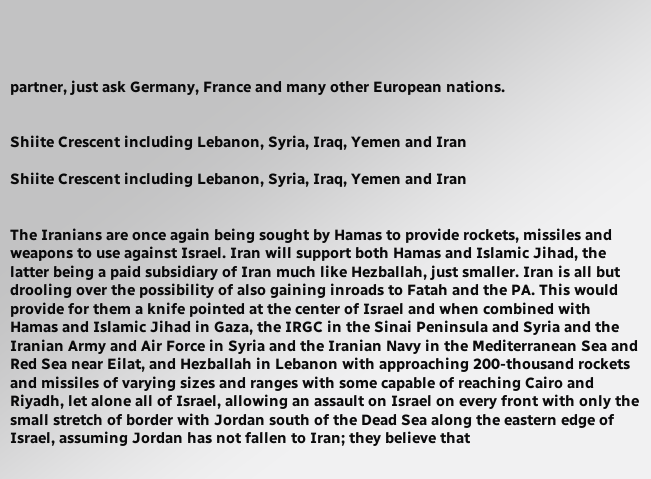partner, just ask Germany, France and many other European nations.


Shiite Crescent including Lebanon, Syria, Iraq, Yemen and Iran

Shiite Crescent including Lebanon, Syria, Iraq, Yemen and Iran


The Iranians are once again being sought by Hamas to provide rockets, missiles and weapons to use against Israel. Iran will support both Hamas and Islamic Jihad, the latter being a paid subsidiary of Iran much like Hezballah, just smaller. Iran is all but drooling over the possibility of also gaining inroads to Fatah and the PA. This would provide for them a knife pointed at the center of Israel and when combined with Hamas and Islamic Jihad in Gaza, the IRGC in the Sinai Peninsula and Syria and the Iranian Army and Air Force in Syria and the Iranian Navy in the Mediterranean Sea and Red Sea near Eilat, and Hezballah in Lebanon with approaching 200-thousand rockets and missiles of varying sizes and ranges with some capable of reaching Cairo and Riyadh, let alone all of Israel, allowing an assault on Israel on every front with only the small stretch of border with Jordan south of the Dead Sea along the eastern edge of Israel, assuming Jordan has not fallen to Iran; they believe that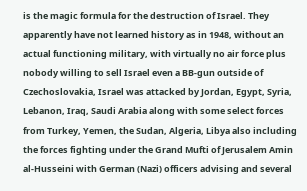is the magic formula for the destruction of Israel. They apparently have not learned history as in 1948, without an actual functioning military, with virtually no air force plus nobody willing to sell Israel even a BB-gun outside of Czechoslovakia, Israel was attacked by Jordan, Egypt, Syria, Lebanon, Iraq, Saudi Arabia along with some select forces from Turkey, Yemen, the Sudan, Algeria, Libya also including the forces fighting under the Grand Mufti of Jerusalem Amin al-Husseini with German (Nazi) officers advising and several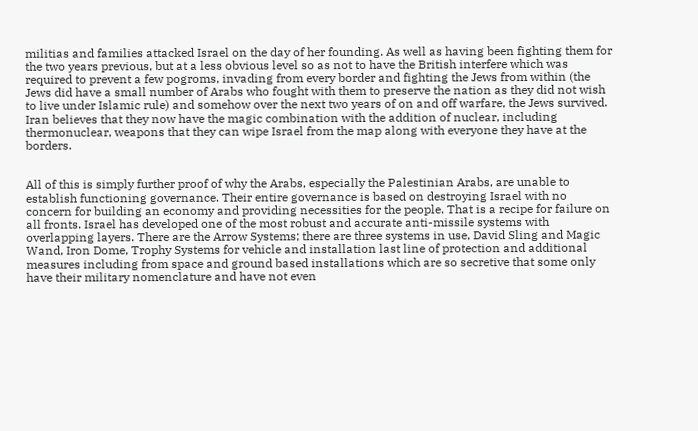militias and families attacked Israel on the day of her founding. As well as having been fighting them for the two years previous, but at a less obvious level so as not to have the British interfere which was required to prevent a few pogroms, invading from every border and fighting the Jews from within (the Jews did have a small number of Arabs who fought with them to preserve the nation as they did not wish to live under Islamic rule) and somehow over the next two years of on and off warfare, the Jews survived. Iran believes that they now have the magic combination with the addition of nuclear, including thermonuclear, weapons that they can wipe Israel from the map along with everyone they have at the borders.


All of this is simply further proof of why the Arabs, especially the Palestinian Arabs, are unable to establish functioning governance. Their entire governance is based on destroying Israel with no concern for building an economy and providing necessities for the people. That is a recipe for failure on all fronts. Israel has developed one of the most robust and accurate anti-missile systems with overlapping layers. There are the Arrow Systems; there are three systems in use, David Sling and Magic Wand, Iron Dome, Trophy Systems for vehicle and installation last line of protection and additional measures including from space and ground based installations which are so secretive that some only have their military nomenclature and have not even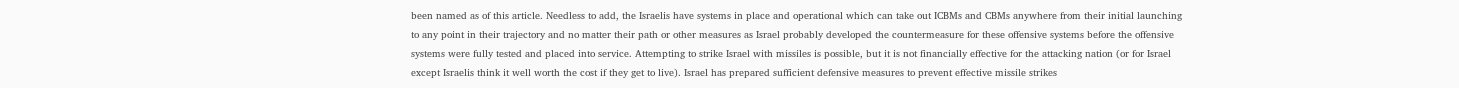been named as of this article. Needless to add, the Israelis have systems in place and operational which can take out ICBMs and CBMs anywhere from their initial launching to any point in their trajectory and no matter their path or other measures as Israel probably developed the countermeasure for these offensive systems before the offensive systems were fully tested and placed into service. Attempting to strike Israel with missiles is possible, but it is not financially effective for the attacking nation (or for Israel except Israelis think it well worth the cost if they get to live). Israel has prepared sufficient defensive measures to prevent effective missile strikes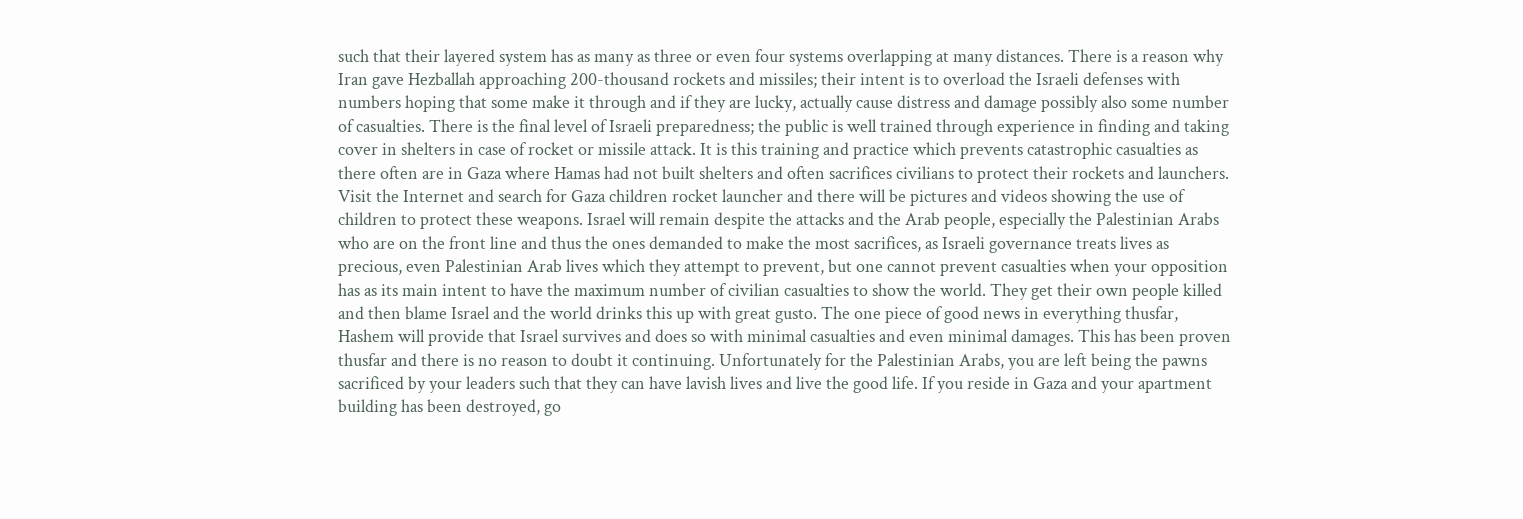such that their layered system has as many as three or even four systems overlapping at many distances. There is a reason why Iran gave Hezballah approaching 200-thousand rockets and missiles; their intent is to overload the Israeli defenses with numbers hoping that some make it through and if they are lucky, actually cause distress and damage possibly also some number of casualties. There is the final level of Israeli preparedness; the public is well trained through experience in finding and taking cover in shelters in case of rocket or missile attack. It is this training and practice which prevents catastrophic casualties as there often are in Gaza where Hamas had not built shelters and often sacrifices civilians to protect their rockets and launchers. Visit the Internet and search for Gaza children rocket launcher and there will be pictures and videos showing the use of children to protect these weapons. Israel will remain despite the attacks and the Arab people, especially the Palestinian Arabs who are on the front line and thus the ones demanded to make the most sacrifices, as Israeli governance treats lives as precious, even Palestinian Arab lives which they attempt to prevent, but one cannot prevent casualties when your opposition has as its main intent to have the maximum number of civilian casualties to show the world. They get their own people killed and then blame Israel and the world drinks this up with great gusto. The one piece of good news in everything thusfar, Hashem will provide that Israel survives and does so with minimal casualties and even minimal damages. This has been proven thusfar and there is no reason to doubt it continuing. Unfortunately for the Palestinian Arabs, you are left being the pawns sacrificed by your leaders such that they can have lavish lives and live the good life. If you reside in Gaza and your apartment building has been destroyed, go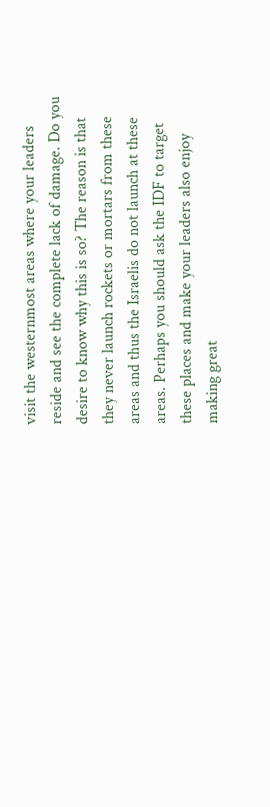visit the westernmost areas where your leaders reside and see the complete lack of damage. Do you desire to know why this is so? The reason is that they never launch rockets or mortars from these areas and thus the Israelis do not launch at these areas. Perhaps you should ask the IDF to target these places and make your leaders also enjoy making great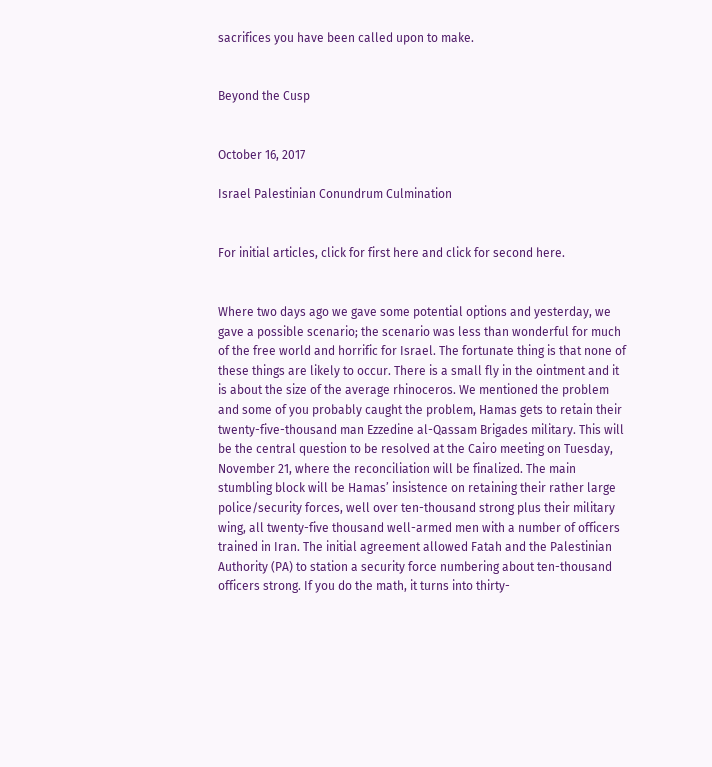sacrifices you have been called upon to make.


Beyond the Cusp


October 16, 2017

Israel Palestinian Conundrum Culmination


For initial articles, click for first here and click for second here.


Where two days ago we gave some potential options and yesterday, we gave a possible scenario; the scenario was less than wonderful for much of the free world and horrific for Israel. The fortunate thing is that none of these things are likely to occur. There is a small fly in the ointment and it is about the size of the average rhinoceros. We mentioned the problem and some of you probably caught the problem, Hamas gets to retain their twenty-five-thousand man Ezzedine al-Qassam Brigades military. This will be the central question to be resolved at the Cairo meeting on Tuesday, November 21, where the reconciliation will be finalized. The main stumbling block will be Hamas’ insistence on retaining their rather large police/security forces, well over ten-thousand strong plus their military wing, all twenty-five thousand well-armed men with a number of officers trained in Iran. The initial agreement allowed Fatah and the Palestinian Authority (PA) to station a security force numbering about ten-thousand officers strong. If you do the math, it turns into thirty-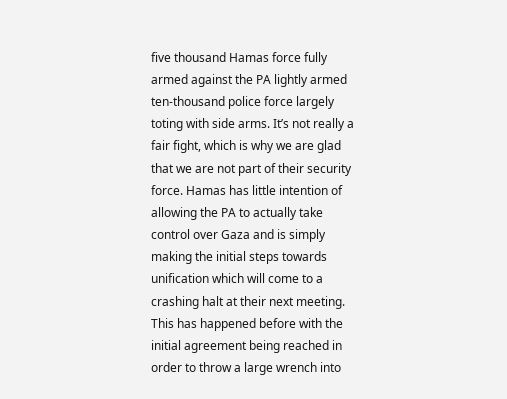five thousand Hamas force fully armed against the PA lightly armed ten-thousand police force largely toting with side arms. It’s not really a fair fight, which is why we are glad that we are not part of their security force. Hamas has little intention of allowing the PA to actually take control over Gaza and is simply making the initial steps towards unification which will come to a crashing halt at their next meeting. This has happened before with the initial agreement being reached in order to throw a large wrench into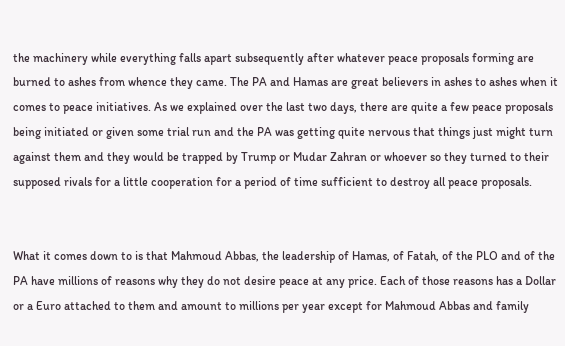the machinery while everything falls apart subsequently after whatever peace proposals forming are burned to ashes from whence they came. The PA and Hamas are great believers in ashes to ashes when it comes to peace initiatives. As we explained over the last two days, there are quite a few peace proposals being initiated or given some trial run and the PA was getting quite nervous that things just might turn against them and they would be trapped by Trump or Mudar Zahran or whoever so they turned to their supposed rivals for a little cooperation for a period of time sufficient to destroy all peace proposals.


What it comes down to is that Mahmoud Abbas, the leadership of Hamas, of Fatah, of the PLO and of the PA have millions of reasons why they do not desire peace at any price. Each of those reasons has a Dollar or a Euro attached to them and amount to millions per year except for Mahmoud Abbas and family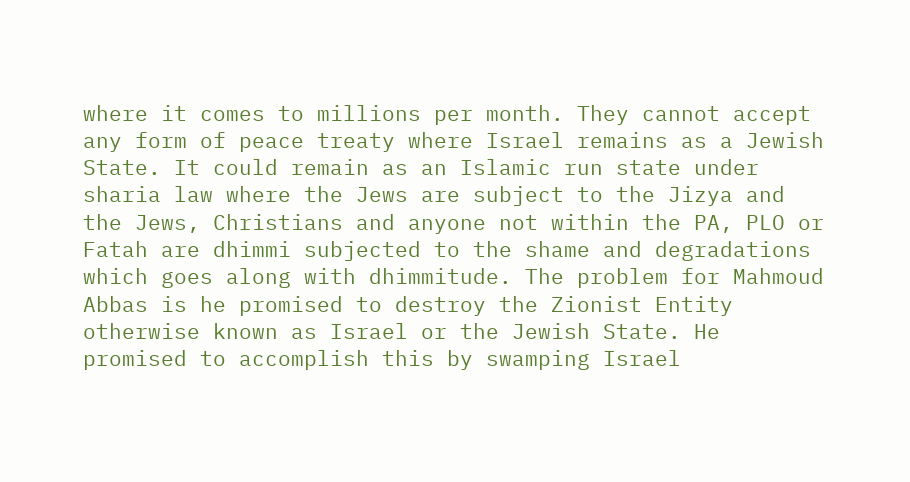where it comes to millions per month. They cannot accept any form of peace treaty where Israel remains as a Jewish State. It could remain as an Islamic run state under sharia law where the Jews are subject to the Jizya and the Jews, Christians and anyone not within the PA, PLO or Fatah are dhimmi subjected to the shame and degradations which goes along with dhimmitude. The problem for Mahmoud Abbas is he promised to destroy the Zionist Entity otherwise known as Israel or the Jewish State. He promised to accomplish this by swamping Israel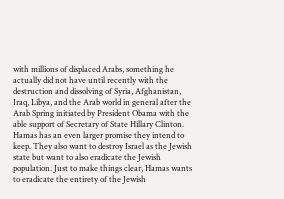with millions of displaced Arabs, something he actually did not have until recently with the destruction and dissolving of Syria, Afghanistan, Iraq, Libya, and the Arab world in general after the Arab Spring initiated by President Obama with the able support of Secretary of State Hillary Clinton. Hamas has an even larger promise they intend to keep. They also want to destroy Israel as the Jewish state but want to also eradicate the Jewish population. Just to make things clear, Hamas wants to eradicate the entirety of the Jewish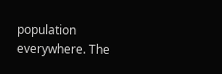population everywhere. The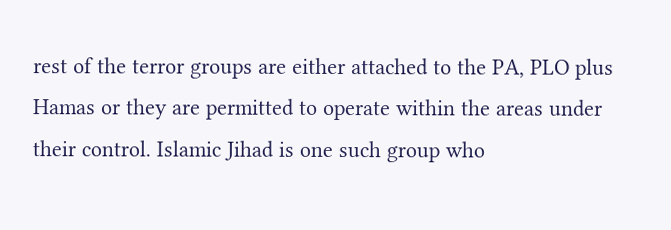rest of the terror groups are either attached to the PA, PLO plus Hamas or they are permitted to operate within the areas under their control. Islamic Jihad is one such group who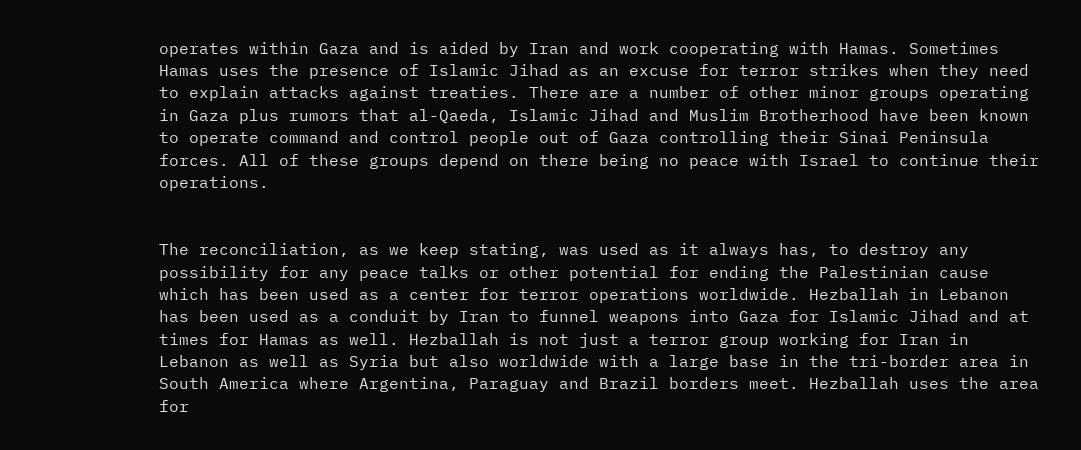operates within Gaza and is aided by Iran and work cooperating with Hamas. Sometimes Hamas uses the presence of Islamic Jihad as an excuse for terror strikes when they need to explain attacks against treaties. There are a number of other minor groups operating in Gaza plus rumors that al-Qaeda, Islamic Jihad and Muslim Brotherhood have been known to operate command and control people out of Gaza controlling their Sinai Peninsula forces. All of these groups depend on there being no peace with Israel to continue their operations.


The reconciliation, as we keep stating, was used as it always has, to destroy any possibility for any peace talks or other potential for ending the Palestinian cause which has been used as a center for terror operations worldwide. Hezballah in Lebanon has been used as a conduit by Iran to funnel weapons into Gaza for Islamic Jihad and at times for Hamas as well. Hezballah is not just a terror group working for Iran in Lebanon as well as Syria but also worldwide with a large base in the tri-border area in South America where Argentina, Paraguay and Brazil borders meet. Hezballah uses the area for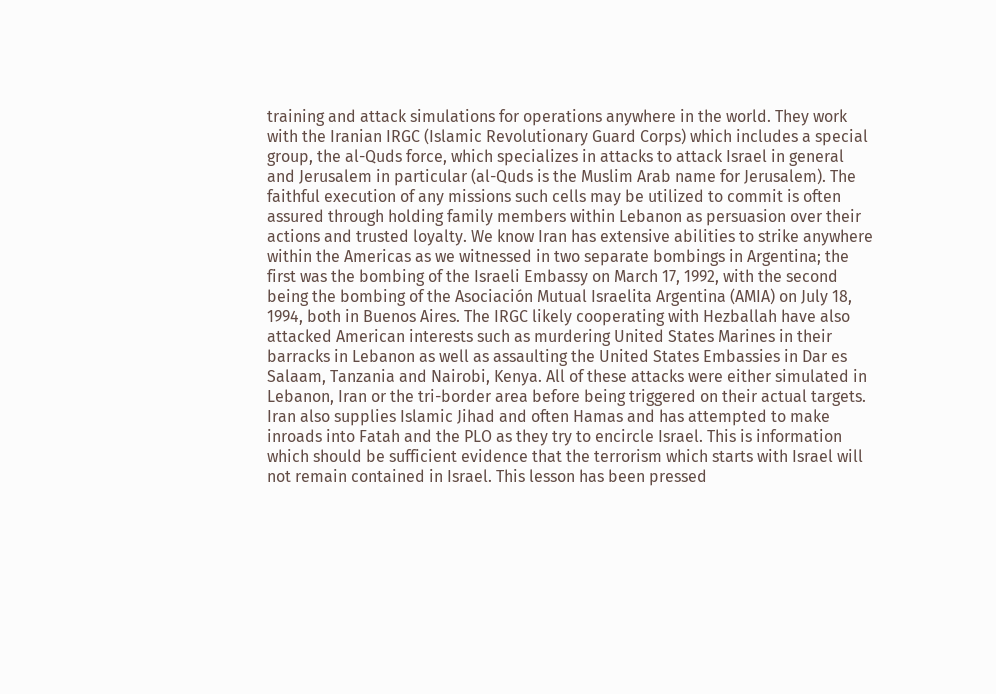training and attack simulations for operations anywhere in the world. They work with the Iranian IRGC (Islamic Revolutionary Guard Corps) which includes a special group, the al-Quds force, which specializes in attacks to attack Israel in general and Jerusalem in particular (al-Quds is the Muslim Arab name for Jerusalem). The faithful execution of any missions such cells may be utilized to commit is often assured through holding family members within Lebanon as persuasion over their actions and trusted loyalty. We know Iran has extensive abilities to strike anywhere within the Americas as we witnessed in two separate bombings in Argentina; the first was the bombing of the Israeli Embassy on March 17, 1992, with the second being the bombing of the Asociación Mutual Israelita Argentina (AMIA) on July 18, 1994, both in Buenos Aires. The IRGC likely cooperating with Hezballah have also attacked American interests such as murdering United States Marines in their barracks in Lebanon as well as assaulting the United States Embassies in Dar es Salaam, Tanzania and Nairobi, Kenya. All of these attacks were either simulated in Lebanon, Iran or the tri-border area before being triggered on their actual targets. Iran also supplies Islamic Jihad and often Hamas and has attempted to make inroads into Fatah and the PLO as they try to encircle Israel. This is information which should be sufficient evidence that the terrorism which starts with Israel will not remain contained in Israel. This lesson has been pressed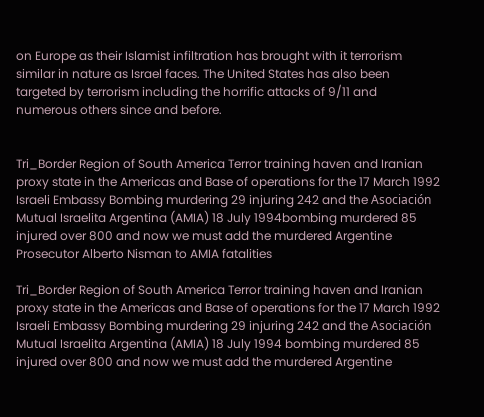on Europe as their Islamist infiltration has brought with it terrorism similar in nature as Israel faces. The United States has also been targeted by terrorism including the horrific attacks of 9/11 and numerous others since and before.


Tri_Border Region of South America Terror training haven and Iranian proxy state in the Americas and Base of operations for the 17 March 1992 Israeli Embassy Bombing murdering 29 injuring 242 and the Asociación Mutual Israelita Argentina (AMIA) 18 July 1994bombing murdered 85 injured over 800 and now we must add the murdered Argentine Prosecutor Alberto Nisman to AMIA fatalities

Tri_Border Region of South America Terror training haven and Iranian proxy state in the Americas and Base of operations for the 17 March 1992 Israeli Embassy Bombing murdering 29 injuring 242 and the Asociación Mutual Israelita Argentina (AMIA) 18 July 1994 bombing murdered 85 injured over 800 and now we must add the murdered Argentine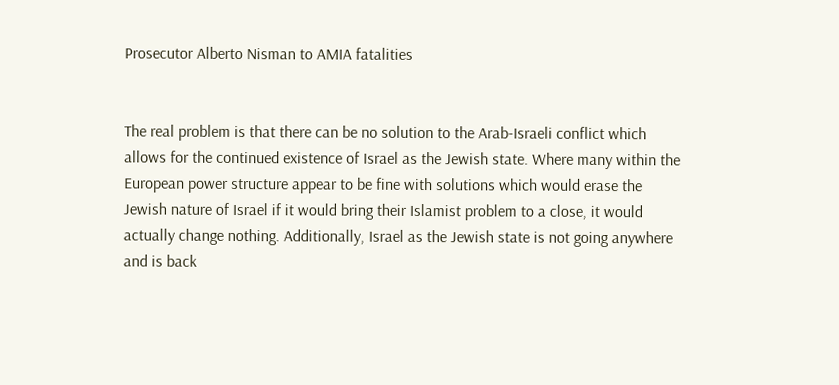Prosecutor Alberto Nisman to AMIA fatalities


The real problem is that there can be no solution to the Arab-Israeli conflict which allows for the continued existence of Israel as the Jewish state. Where many within the European power structure appear to be fine with solutions which would erase the Jewish nature of Israel if it would bring their Islamist problem to a close, it would actually change nothing. Additionally, Israel as the Jewish state is not going anywhere and is back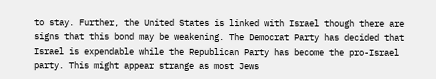to stay. Further, the United States is linked with Israel though there are signs that this bond may be weakening. The Democrat Party has decided that Israel is expendable while the Republican Party has become the pro-Israel party. This might appear strange as most Jews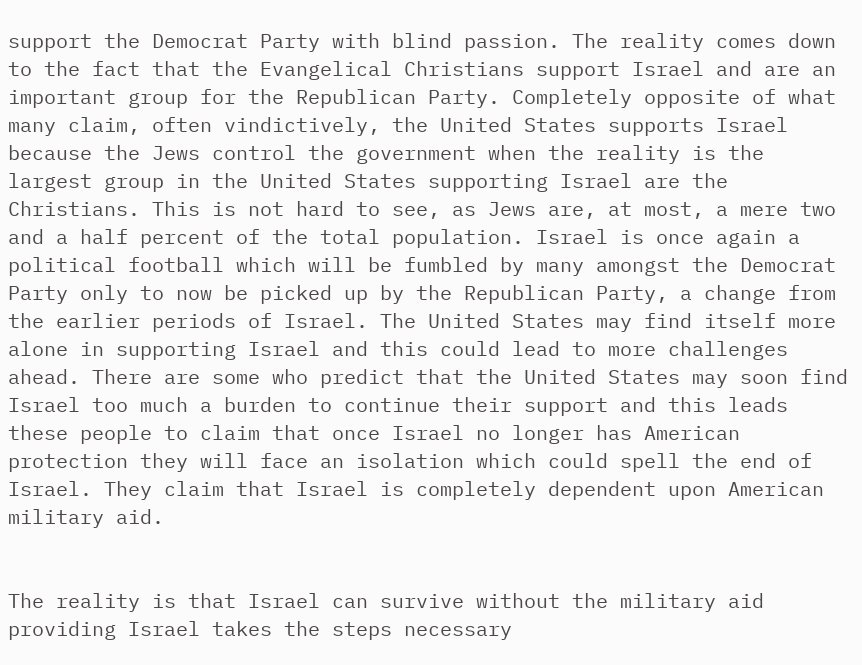support the Democrat Party with blind passion. The reality comes down to the fact that the Evangelical Christians support Israel and are an important group for the Republican Party. Completely opposite of what many claim, often vindictively, the United States supports Israel because the Jews control the government when the reality is the largest group in the United States supporting Israel are the Christians. This is not hard to see, as Jews are, at most, a mere two and a half percent of the total population. Israel is once again a political football which will be fumbled by many amongst the Democrat Party only to now be picked up by the Republican Party, a change from the earlier periods of Israel. The United States may find itself more alone in supporting Israel and this could lead to more challenges ahead. There are some who predict that the United States may soon find Israel too much a burden to continue their support and this leads these people to claim that once Israel no longer has American protection they will face an isolation which could spell the end of Israel. They claim that Israel is completely dependent upon American military aid.


The reality is that Israel can survive without the military aid providing Israel takes the steps necessary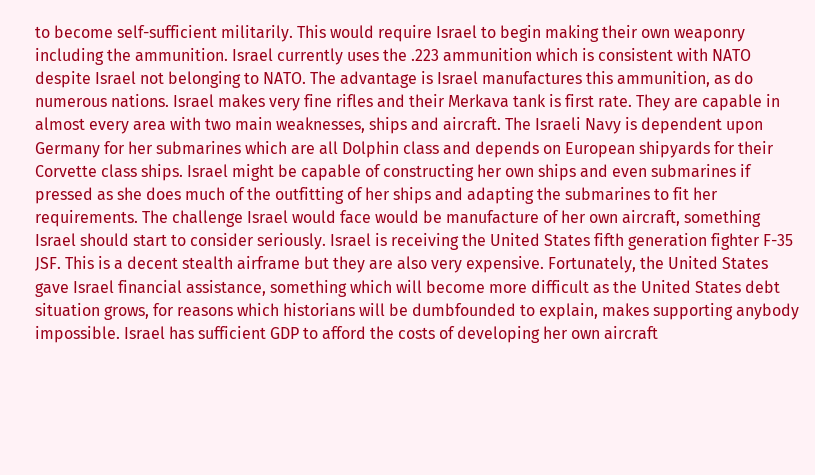to become self-sufficient militarily. This would require Israel to begin making their own weaponry including the ammunition. Israel currently uses the .223 ammunition which is consistent with NATO despite Israel not belonging to NATO. The advantage is Israel manufactures this ammunition, as do numerous nations. Israel makes very fine rifles and their Merkava tank is first rate. They are capable in almost every area with two main weaknesses, ships and aircraft. The Israeli Navy is dependent upon Germany for her submarines which are all Dolphin class and depends on European shipyards for their Corvette class ships. Israel might be capable of constructing her own ships and even submarines if pressed as she does much of the outfitting of her ships and adapting the submarines to fit her requirements. The challenge Israel would face would be manufacture of her own aircraft, something Israel should start to consider seriously. Israel is receiving the United States fifth generation fighter F-35 JSF. This is a decent stealth airframe but they are also very expensive. Fortunately, the United States gave Israel financial assistance, something which will become more difficult as the United States debt situation grows, for reasons which historians will be dumbfounded to explain, makes supporting anybody impossible. Israel has sufficient GDP to afford the costs of developing her own aircraft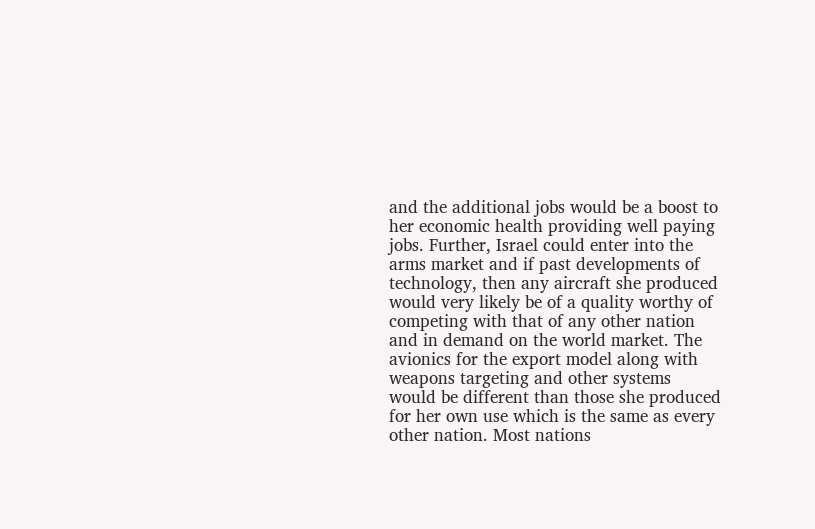and the additional jobs would be a boost to her economic health providing well paying jobs. Further, Israel could enter into the arms market and if past developments of technology, then any aircraft she produced would very likely be of a quality worthy of competing with that of any other nation and in demand on the world market. The avionics for the export model along with weapons targeting and other systems would be different than those she produced for her own use which is the same as every other nation. Most nations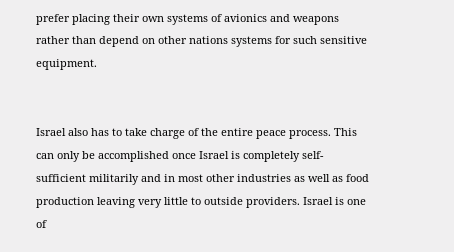prefer placing their own systems of avionics and weapons rather than depend on other nations systems for such sensitive equipment.


Israel also has to take charge of the entire peace process. This can only be accomplished once Israel is completely self-sufficient militarily and in most other industries as well as food production leaving very little to outside providers. Israel is one of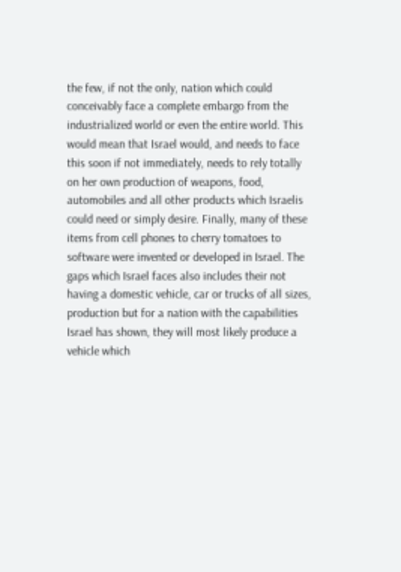the few, if not the only, nation which could conceivably face a complete embargo from the industrialized world or even the entire world. This would mean that Israel would, and needs to face this soon if not immediately, needs to rely totally on her own production of weapons, food, automobiles and all other products which Israelis could need or simply desire. Finally, many of these items from cell phones to cherry tomatoes to software were invented or developed in Israel. The gaps which Israel faces also includes their not having a domestic vehicle, car or trucks of all sizes, production but for a nation with the capabilities Israel has shown, they will most likely produce a vehicle which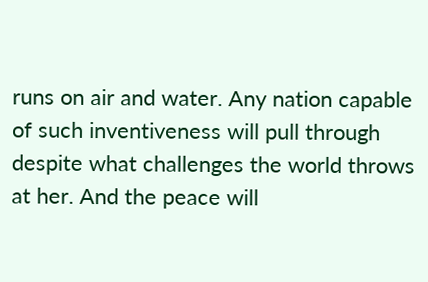runs on air and water. Any nation capable of such inventiveness will pull through despite what challenges the world throws at her. And the peace will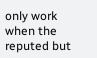only work when the reputed but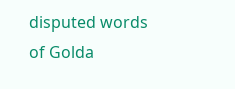disputed words of Golda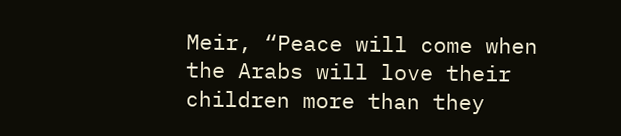Meir, “Peace will come when the Arabs will love their children more than they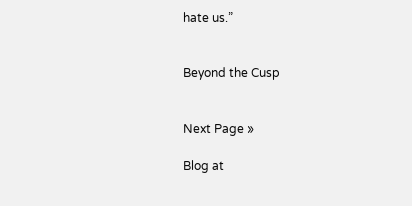hate us.”


Beyond the Cusp


Next Page »

Blog at